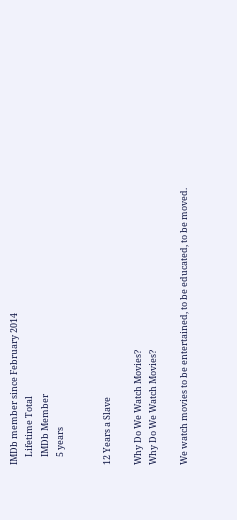IMDb member since February 2014
    Lifetime Total
    IMDb Member
    5 years


12 Years a Slave

Why Do We Watch Movies?
Why Do We Watch Movies?

We watch movies to be entertained, to be educated, to be moved.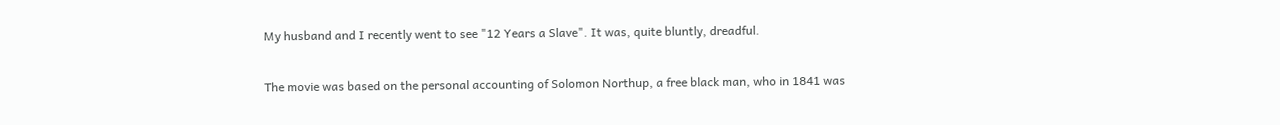My husband and I recently went to see "12 Years a Slave". It was, quite bluntly, dreadful.

The movie was based on the personal accounting of Solomon Northup, a free black man, who in 1841 was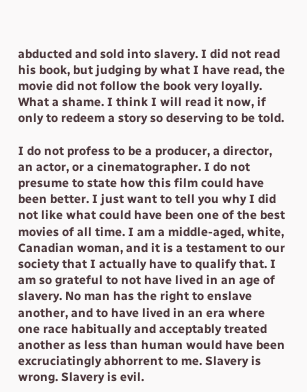abducted and sold into slavery. I did not read his book, but judging by what I have read, the movie did not follow the book very loyally. What a shame. I think I will read it now, if only to redeem a story so deserving to be told.

I do not profess to be a producer, a director, an actor, or a cinematographer. I do not presume to state how this film could have been better. I just want to tell you why I did not like what could have been one of the best movies of all time. I am a middle-aged, white, Canadian woman, and it is a testament to our society that I actually have to qualify that. I am so grateful to not have lived in an age of slavery. No man has the right to enslave another, and to have lived in an era where one race habitually and acceptably treated another as less than human would have been excruciatingly abhorrent to me. Slavery is wrong. Slavery is evil.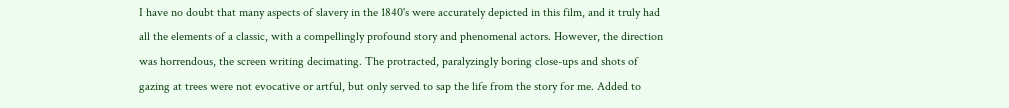I have no doubt that many aspects of slavery in the 1840's were accurately depicted in this film, and it truly had all the elements of a classic, with a compellingly profound story and phenomenal actors. However, the direction was horrendous, the screen writing decimating. The protracted, paralyzingly boring close-ups and shots of gazing at trees were not evocative or artful, but only served to sap the life from the story for me. Added to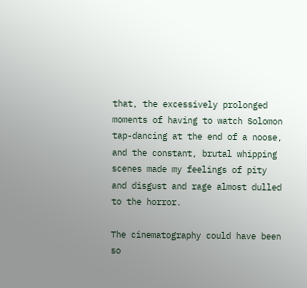that, the excessively prolonged moments of having to watch Solomon tap-dancing at the end of a noose, and the constant, brutal whipping scenes made my feelings of pity and disgust and rage almost dulled to the horror.

The cinematography could have been so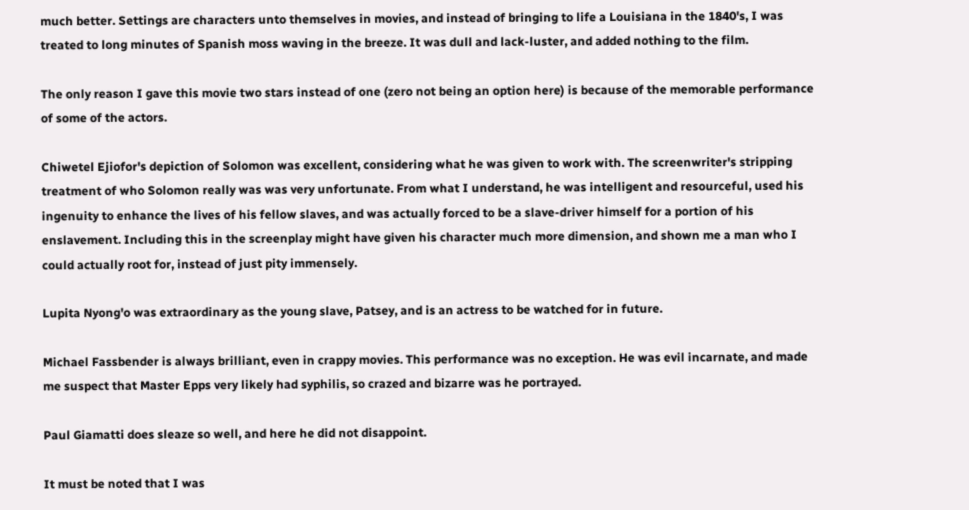much better. Settings are characters unto themselves in movies, and instead of bringing to life a Louisiana in the 1840's, I was treated to long minutes of Spanish moss waving in the breeze. It was dull and lack-luster, and added nothing to the film.

The only reason I gave this movie two stars instead of one (zero not being an option here) is because of the memorable performance of some of the actors.

Chiwetel Ejiofor's depiction of Solomon was excellent, considering what he was given to work with. The screenwriter's stripping treatment of who Solomon really was was very unfortunate. From what I understand, he was intelligent and resourceful, used his ingenuity to enhance the lives of his fellow slaves, and was actually forced to be a slave-driver himself for a portion of his enslavement. Including this in the screenplay might have given his character much more dimension, and shown me a man who I could actually root for, instead of just pity immensely.

Lupita Nyong'o was extraordinary as the young slave, Patsey, and is an actress to be watched for in future.

Michael Fassbender is always brilliant, even in crappy movies. This performance was no exception. He was evil incarnate, and made me suspect that Master Epps very likely had syphilis, so crazed and bizarre was he portrayed.

Paul Giamatti does sleaze so well, and here he did not disappoint.

It must be noted that I was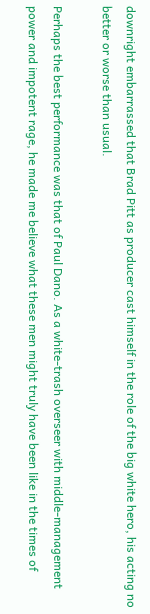downright embarrassed that Brad Pitt as producer cast himself in the role of the big white hero, his acting no better or worse than usual.

Perhaps the best performance was that of Paul Dano. As a white-trash overseer with middle-management power and impotent rage, he made me believe what these men might truly have been like in the times of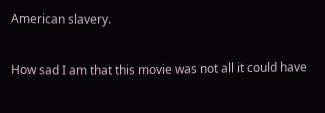American slavery.

How sad I am that this movie was not all it could have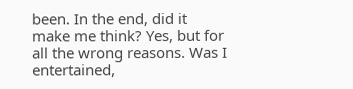been. In the end, did it make me think? Yes, but for all the wrong reasons. Was I entertained,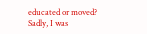educated or moved? Sadly, I was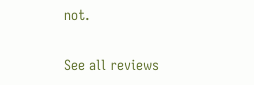not.

See all reviews